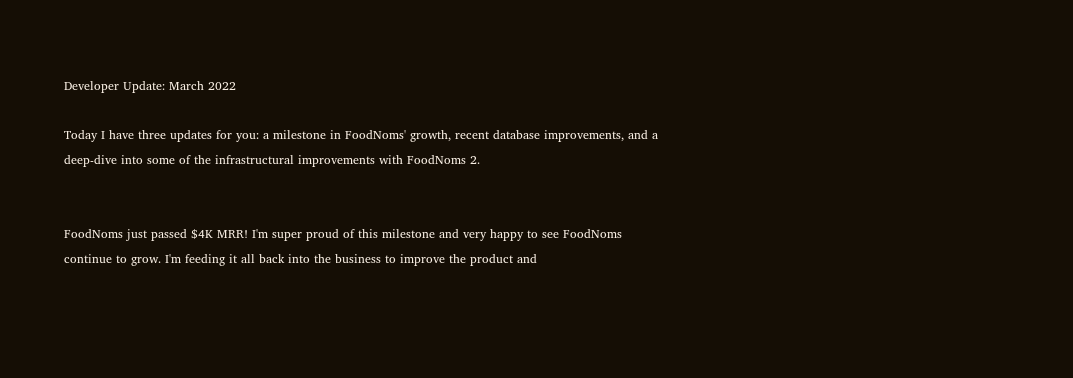Developer Update: March 2022

Today I have three updates for you: a milestone in FoodNoms' growth, recent database improvements, and a deep-dive into some of the infrastructural improvements with FoodNoms 2.


FoodNoms just passed $4K MRR! I'm super proud of this milestone and very happy to see FoodNoms continue to grow. I'm feeding it all back into the business to improve the product and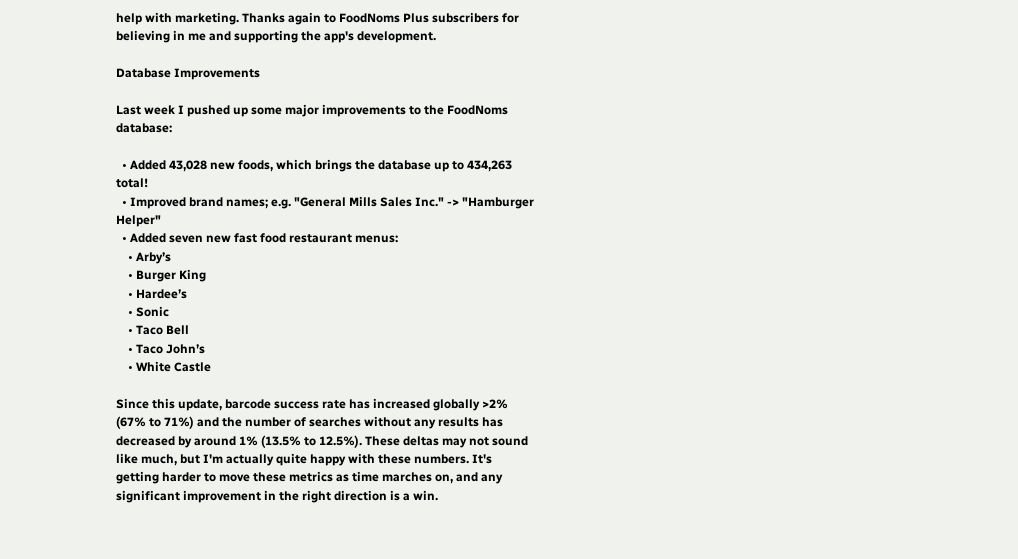help with marketing. Thanks again to FoodNoms Plus subscribers for believing in me and supporting the app's development.

Database Improvements

Last week I pushed up some major improvements to the FoodNoms database:

  • Added 43,028 new foods, which brings the database up to 434,263 total!
  • Improved brand names; e.g. "General Mills Sales Inc." -> "Hamburger Helper"
  • Added seven new fast food restaurant menus:
    • Arby’s
    • Burger King
    • Hardee’s
    • Sonic
    • Taco Bell
    • Taco John’s
    • White Castle

Since this update, barcode success rate has increased globally >2% (67% to 71%) and the number of searches without any results has decreased by around 1% (13.5% to 12.5%). These deltas may not sound like much, but I'm actually quite happy with these numbers. It's getting harder to move these metrics as time marches on, and any significant improvement in the right direction is a win.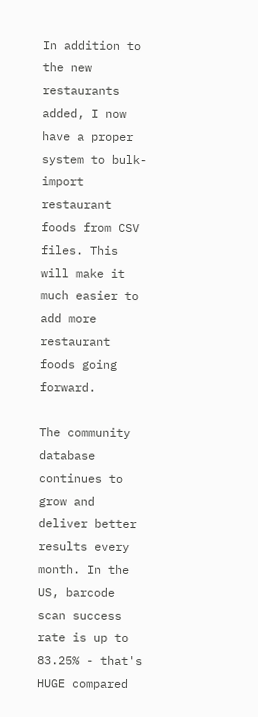In addition to the new restaurants added, I now have a proper system to bulk-import restaurant foods from CSV files. This will make it much easier to add more restaurant foods going forward.

The community database continues to grow and deliver better results every month. In the US, barcode scan success rate is up to 83.25% - that's HUGE compared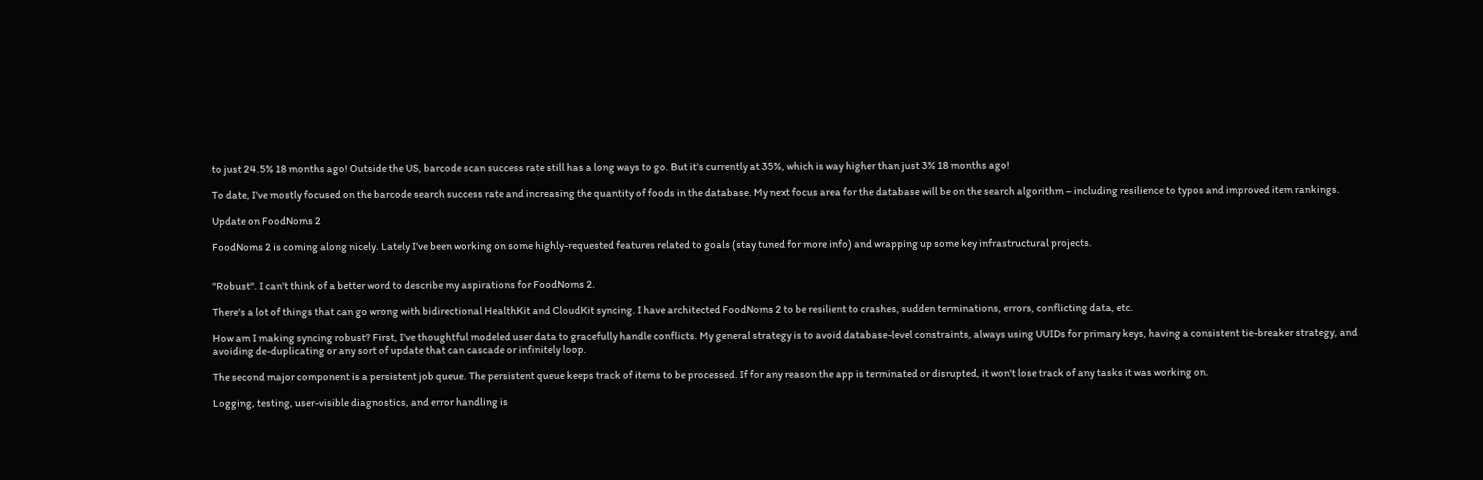to just 24.5% 18 months ago! Outside the US, barcode scan success rate still has a long ways to go. But it's currently at 35%, which is way higher than just 3% 18 months ago!

To date, I've mostly focused on the barcode search success rate and increasing the quantity of foods in the database. My next focus area for the database will be on the search algorithm – including resilience to typos and improved item rankings.

Update on FoodNoms 2

FoodNoms 2 is coming along nicely. Lately I've been working on some highly-requested features related to goals (stay tuned for more info) and wrapping up some key infrastructural projects.


"Robust". I can't think of a better word to describe my aspirations for FoodNoms 2.

There's a lot of things that can go wrong with bidirectional HealthKit and CloudKit syncing. I have architected FoodNoms 2 to be resilient to crashes, sudden terminations, errors, conflicting data, etc.

How am I making syncing robust? First, I've thoughtful modeled user data to gracefully handle conflicts. My general strategy is to avoid database-level constraints, always using UUIDs for primary keys, having a consistent tie-breaker strategy, and avoiding de-duplicating or any sort of update that can cascade or infinitely loop.

The second major component is a persistent job queue. The persistent queue keeps track of items to be processed. If for any reason the app is terminated or disrupted, it won't lose track of any tasks it was working on.

Logging, testing, user-visible diagnostics, and error handling is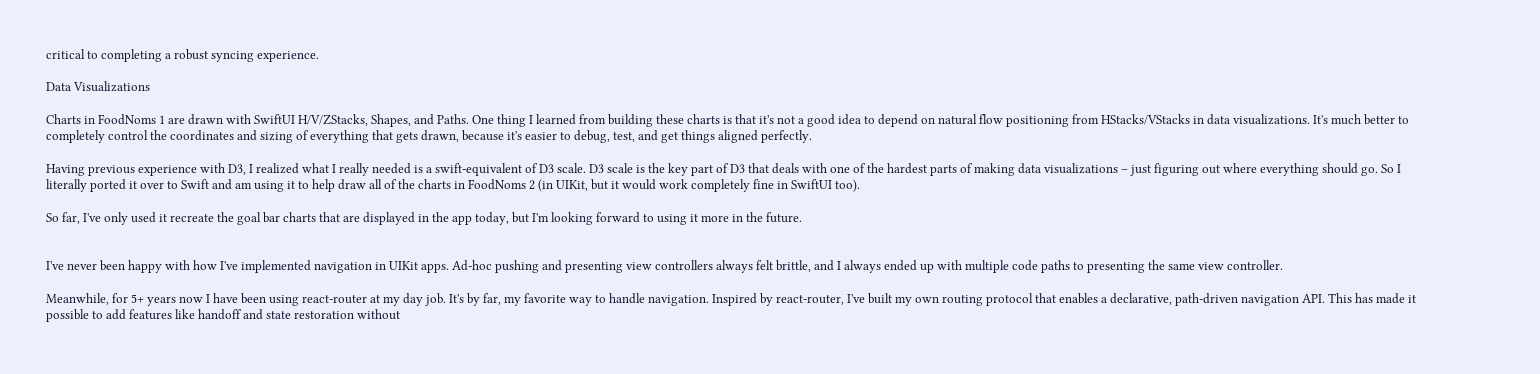critical to completing a robust syncing experience.

Data Visualizations

Charts in FoodNoms 1 are drawn with SwiftUI H/V/ZStacks, Shapes, and Paths. One thing I learned from building these charts is that it's not a good idea to depend on natural flow positioning from HStacks/VStacks in data visualizations. It's much better to completely control the coordinates and sizing of everything that gets drawn, because it's easier to debug, test, and get things aligned perfectly.

Having previous experience with D3, I realized what I really needed is a swift-equivalent of D3 scale. D3 scale is the key part of D3 that deals with one of the hardest parts of making data visualizations – just figuring out where everything should go. So I literally ported it over to Swift and am using it to help draw all of the charts in FoodNoms 2 (in UIKit, but it would work completely fine in SwiftUI too).

So far, I've only used it recreate the goal bar charts that are displayed in the app today, but I'm looking forward to using it more in the future.


I've never been happy with how I've implemented navigation in UIKit apps. Ad-hoc pushing and presenting view controllers always felt brittle, and I always ended up with multiple code paths to presenting the same view controller.

Meanwhile, for 5+ years now I have been using react-router at my day job. It's by far, my favorite way to handle navigation. Inspired by react-router, I've built my own routing protocol that enables a declarative, path-driven navigation API. This has made it possible to add features like handoff and state restoration without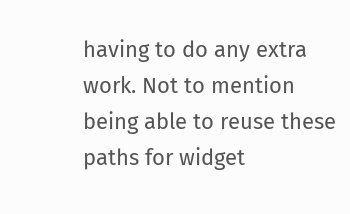having to do any extra work. Not to mention being able to reuse these paths for widget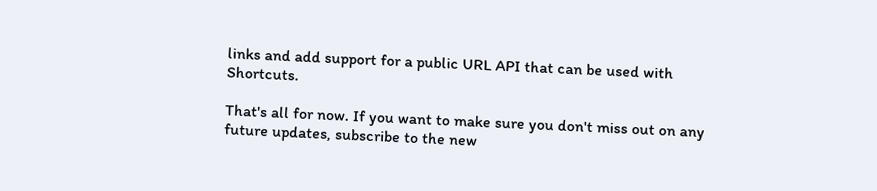links and add support for a public URL API that can be used with Shortcuts.

That's all for now. If you want to make sure you don't miss out on any future updates, subscribe to the new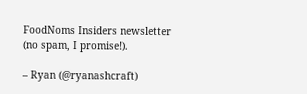FoodNoms Insiders newsletter (no spam, I promise!).

– Ryan (@ryanashcraft)